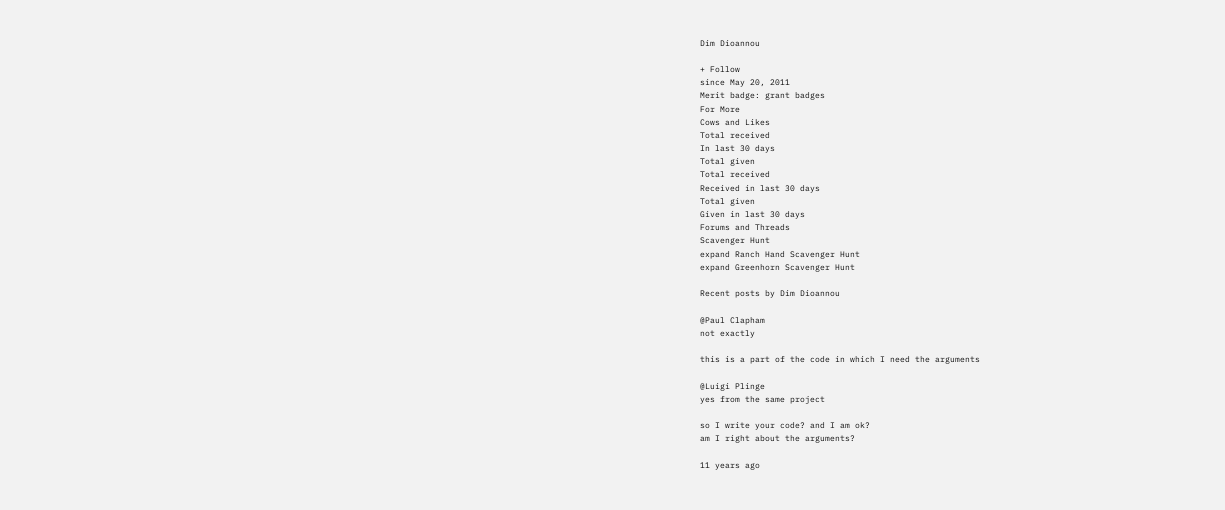Dim Dioannou

+ Follow
since May 20, 2011
Merit badge: grant badges
For More
Cows and Likes
Total received
In last 30 days
Total given
Total received
Received in last 30 days
Total given
Given in last 30 days
Forums and Threads
Scavenger Hunt
expand Ranch Hand Scavenger Hunt
expand Greenhorn Scavenger Hunt

Recent posts by Dim Dioannou

@Paul Clapham
not exactly

this is a part of the code in which I need the arguments

@Luigi Plinge
yes from the same project

so I write your code? and I am ok?
am I right about the arguments?

11 years ago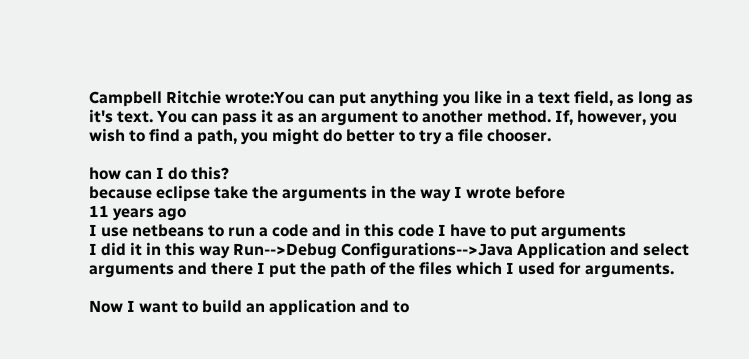Campbell Ritchie wrote:You can put anything you like in a text field, as long as it's text. You can pass it as an argument to another method. If, however, you wish to find a path, you might do better to try a file chooser.

how can I do this?
because eclipse take the arguments in the way I wrote before
11 years ago
I use netbeans to run a code and in this code I have to put arguments
I did it in this way Run-->Debug Configurations-->Java Application and select arguments and there I put the path of the files which I used for arguments.

Now I want to build an application and to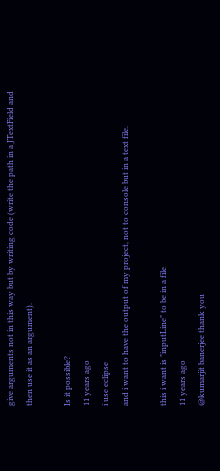give arguments not in this way but by writing code (write the path in a JTextField and then use it as an argument).

Is it possible?
11 years ago
i use eclipse
and i want to have the output of my project, not to console but in a text file.

this i want is "inputLine" to be in a file
11 years ago
@kumarjit banerjee thank you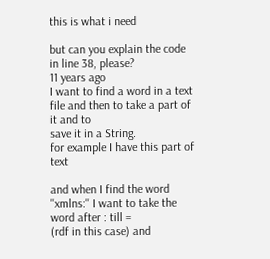this is what i need

but can you explain the code in line 38, please?
11 years ago
I want to find a word in a text file and then to take a part of it and to
save it in a String.
for example I have this part of text

and when I find the word ''xmlns:'' I want to take the word after : till =
(rdf in this case) and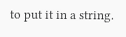to put it in a string.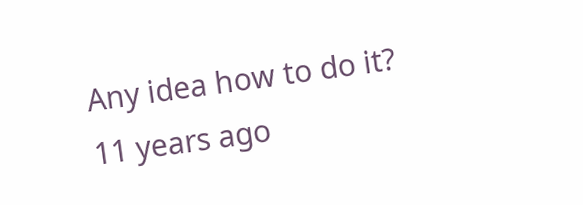Any idea how to do it?
11 years ago